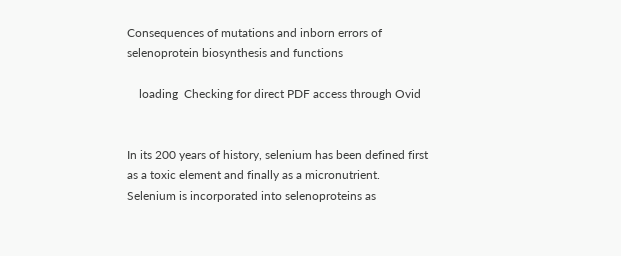Consequences of mutations and inborn errors of selenoprotein biosynthesis and functions

    loading  Checking for direct PDF access through Ovid


In its 200 years of history, selenium has been defined first as a toxic element and finally as a micronutrient. Selenium is incorporated into selenoproteins as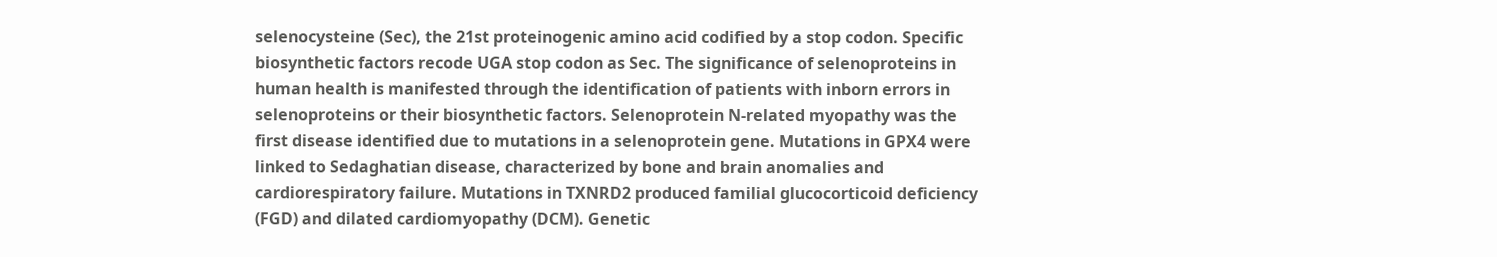selenocysteine (Sec), the 21st proteinogenic amino acid codified by a stop codon. Specific biosynthetic factors recode UGA stop codon as Sec. The significance of selenoproteins in human health is manifested through the identification of patients with inborn errors in selenoproteins or their biosynthetic factors. Selenoprotein N-related myopathy was the first disease identified due to mutations in a selenoprotein gene. Mutations in GPX4 were linked to Sedaghatian disease, characterized by bone and brain anomalies and cardiorespiratory failure. Mutations in TXNRD2 produced familial glucocorticoid deficiency (FGD) and dilated cardiomyopathy (DCM). Genetic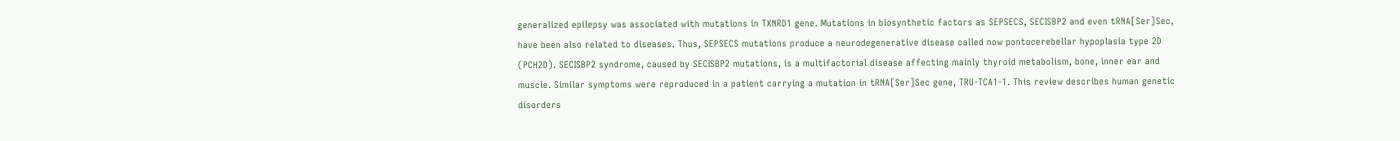generalized epilepsy was associated with mutations in TXNRD1 gene. Mutations in biosynthetic factors as SEPSECS, SECISBP2 and even tRNA[Ser]Sec, have been also related to diseases. Thus, SEPSECS mutations produce a neurodegenerative disease called now pontocerebellar hypoplasia type 2D (PCH2D). SECISBP2 syndrome, caused by SECISBP2 mutations, is a multifactorial disease affecting mainly thyroid metabolism, bone, inner ear and muscle. Similar symptoms were reproduced in a patient carrying a mutation in tRNA[Ser]Sec gene, TRU-TCA1-1. This review describes human genetic disorders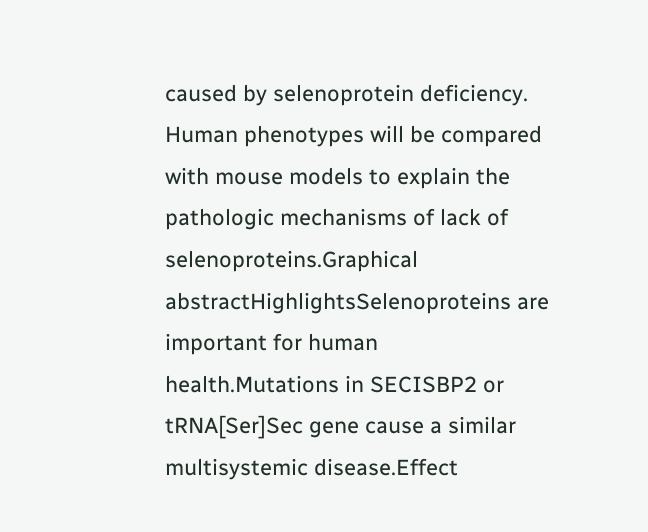caused by selenoprotein deficiency. Human phenotypes will be compared with mouse models to explain the pathologic mechanisms of lack of selenoproteins.Graphical abstractHighlightsSelenoproteins are important for human health.Mutations in SECISBP2 or tRNA[Ser]Sec gene cause a similar multisystemic disease.Effect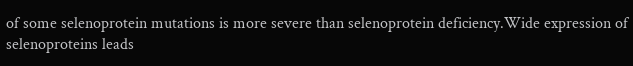of some selenoprotein mutations is more severe than selenoprotein deficiency.Wide expression of selenoproteins leads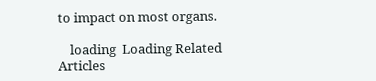to impact on most organs.

    loading  Loading Related Articles